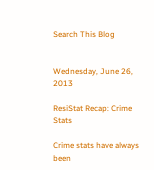Search This Blog


Wednesday, June 26, 2013

ResiStat Recap: Crime Stats

Crime stats have always been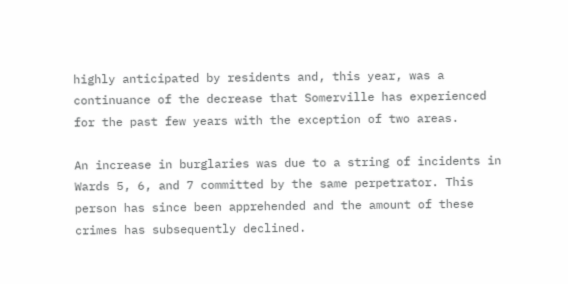highly anticipated by residents and, this year, was a continuance of the decrease that Somerville has experienced for the past few years with the exception of two areas.

An increase in burglaries was due to a string of incidents in Wards 5, 6, and 7 committed by the same perpetrator. This person has since been apprehended and the amount of these crimes has subsequently declined.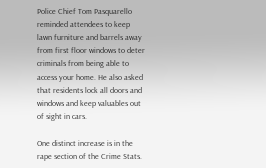Police Chief Tom Pasquarello reminded attendees to keep lawn furniture and barrels away from first floor windows to deter criminals from being able to access your home. He also asked that residents lock all doors and windows and keep valuables out of sight in cars.

One distinct increase is in the rape section of the Crime Stats.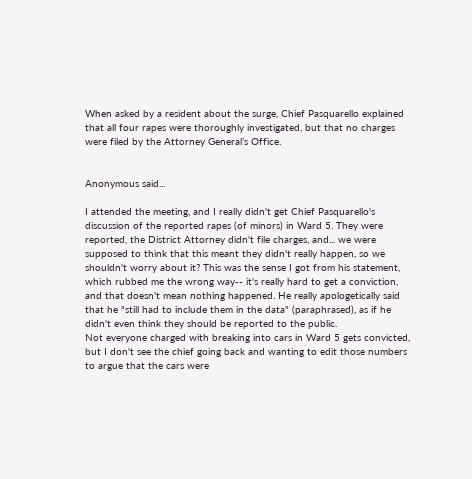When asked by a resident about the surge, Chief Pasquarello explained that all four rapes were thoroughly investigated, but that no charges were filed by the Attorney General’s Office.


Anonymous said...

I attended the meeting, and I really didn't get Chief Pasquarello's discussion of the reported rapes (of minors) in Ward 5. They were reported, the District Attorney didn't file charges, and... we were supposed to think that this meant they didn't really happen, so we shouldn't worry about it? This was the sense I got from his statement, which rubbed me the wrong way-- it's really hard to get a conviction, and that doesn't mean nothing happened. He really apologetically said that he "still had to include them in the data" (paraphrased), as if he didn't even think they should be reported to the public.
Not everyone charged with breaking into cars in Ward 5 gets convicted, but I don't see the chief going back and wanting to edit those numbers to argue that the cars were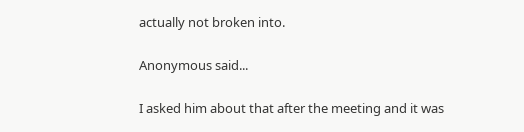actually not broken into.

Anonymous said...

I asked him about that after the meeting and it was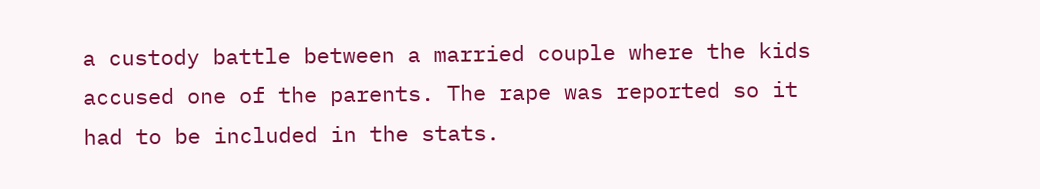a custody battle between a married couple where the kids accused one of the parents. The rape was reported so it had to be included in the stats.